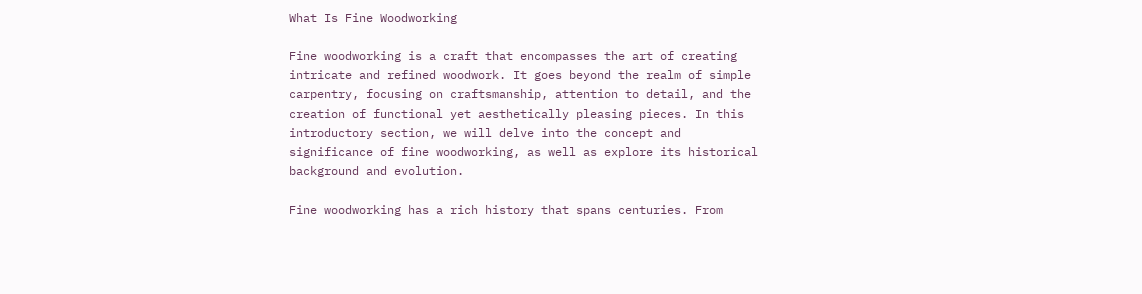What Is Fine Woodworking

Fine woodworking is a craft that encompasses the art of creating intricate and refined woodwork. It goes beyond the realm of simple carpentry, focusing on craftsmanship, attention to detail, and the creation of functional yet aesthetically pleasing pieces. In this introductory section, we will delve into the concept and significance of fine woodworking, as well as explore its historical background and evolution.

Fine woodworking has a rich history that spans centuries. From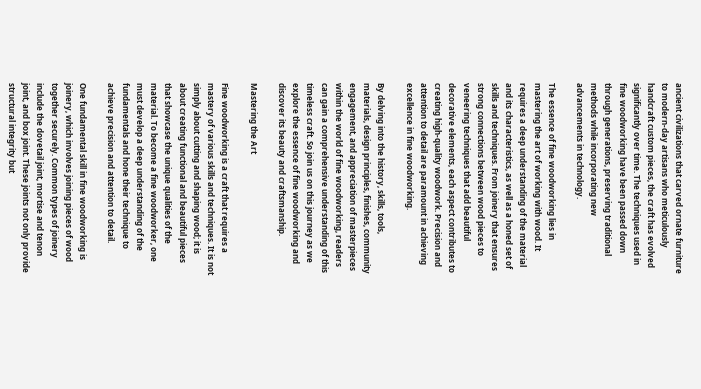ancient civilizations that carved ornate furniture to modern-day artisans who meticulously handcraft custom pieces, the craft has evolved significantly over time. The techniques used in fine woodworking have been passed down through generations, preserving traditional methods while incorporating new advancements in technology.

The essence of fine woodworking lies in mastering the art of working with wood. It requires a deep understanding of the material and its characteristics, as well as a honed set of skills and techniques. From joinery that ensures strong connections between wood pieces to veneering techniques that add beautiful decorative elements, each aspect contributes to creating high-quality woodwork. Precision and attention to detail are paramount in achieving excellence in fine woodworking.

By delving into the history, skills, tools, materials, design principles, finishes, community engagement, and appreciation of masterpieces within the world of fine woodworking, readers can gain a comprehensive understanding of this timeless craft. So join us on this journey as we explore the essence of fine woodworking and discover its beauty and craftsmanship.

Mastering the Art

Fine woodworking is a craft that requires a mastery of various skills and techniques. It is not simply about cutting and shaping wood; it is about creating functional and beautiful pieces that showcase the unique qualities of the material. To become a fine woodworker, one must develop a deep understanding of the fundamentals and hone their technique to achieve precision and attention to detail.

One fundamental skill in fine woodworking is joinery, which involves joining pieces of wood together securely. Common types of joinery include the dovetail joint, mortise and tenon joint, and box joint. These joints not only provide structural integrity but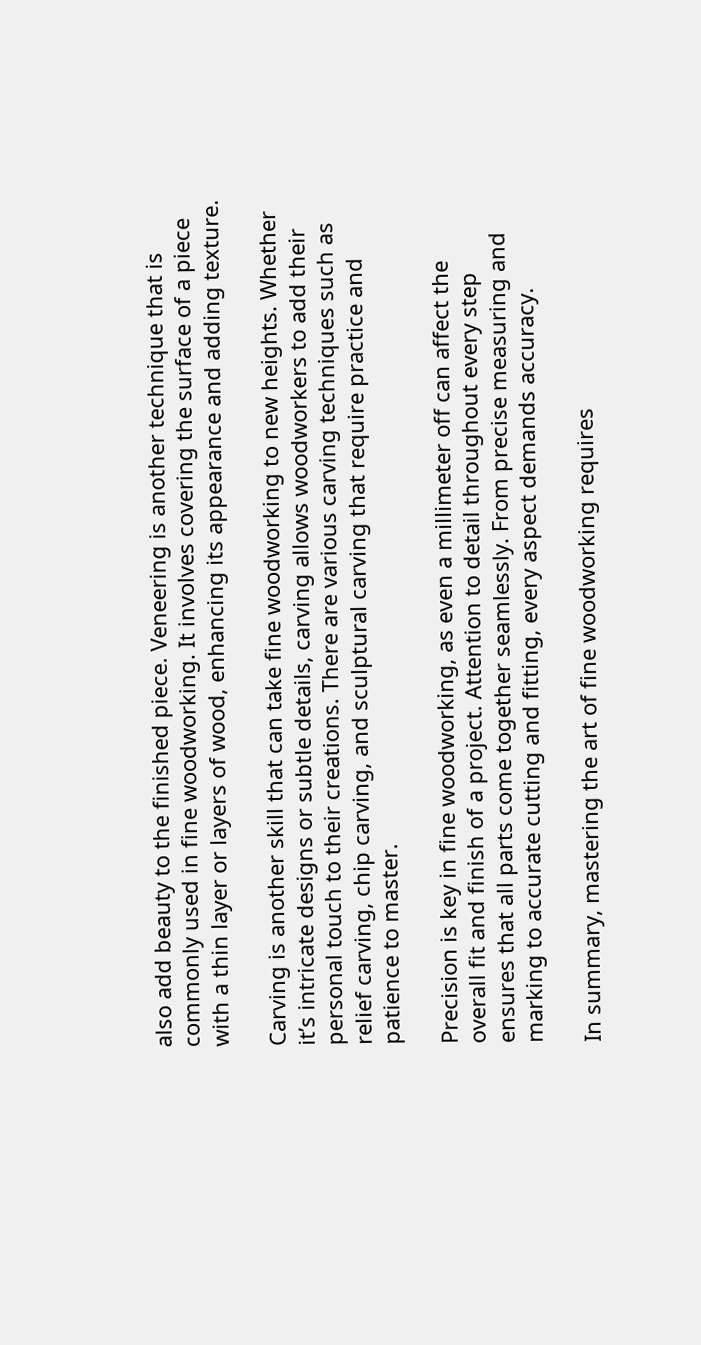also add beauty to the finished piece. Veneering is another technique that is commonly used in fine woodworking. It involves covering the surface of a piece with a thin layer or layers of wood, enhancing its appearance and adding texture.

Carving is another skill that can take fine woodworking to new heights. Whether it’s intricate designs or subtle details, carving allows woodworkers to add their personal touch to their creations. There are various carving techniques such as relief carving, chip carving, and sculptural carving that require practice and patience to master.

Precision is key in fine woodworking, as even a millimeter off can affect the overall fit and finish of a project. Attention to detail throughout every step ensures that all parts come together seamlessly. From precise measuring and marking to accurate cutting and fitting, every aspect demands accuracy.

In summary, mastering the art of fine woodworking requires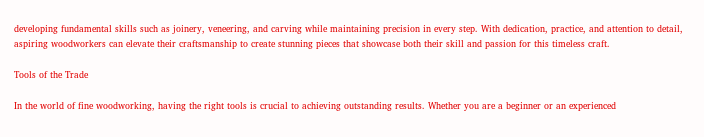developing fundamental skills such as joinery, veneering, and carving while maintaining precision in every step. With dedication, practice, and attention to detail, aspiring woodworkers can elevate their craftsmanship to create stunning pieces that showcase both their skill and passion for this timeless craft.

Tools of the Trade

In the world of fine woodworking, having the right tools is crucial to achieving outstanding results. Whether you are a beginner or an experienced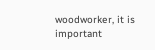woodworker, it is important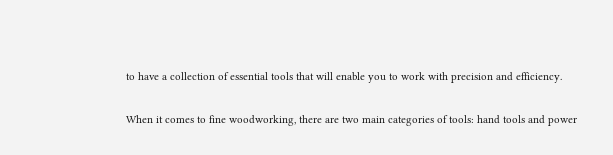to have a collection of essential tools that will enable you to work with precision and efficiency.

When it comes to fine woodworking, there are two main categories of tools: hand tools and power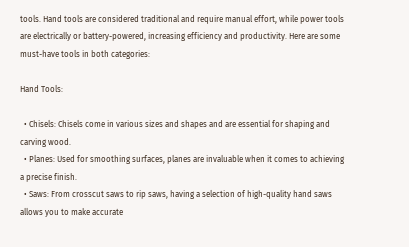tools. Hand tools are considered traditional and require manual effort, while power tools are electrically or battery-powered, increasing efficiency and productivity. Here are some must-have tools in both categories:

Hand Tools:

  • Chisels: Chisels come in various sizes and shapes and are essential for shaping and carving wood.
  • Planes: Used for smoothing surfaces, planes are invaluable when it comes to achieving a precise finish.
  • Saws: From crosscut saws to rip saws, having a selection of high-quality hand saws allows you to make accurate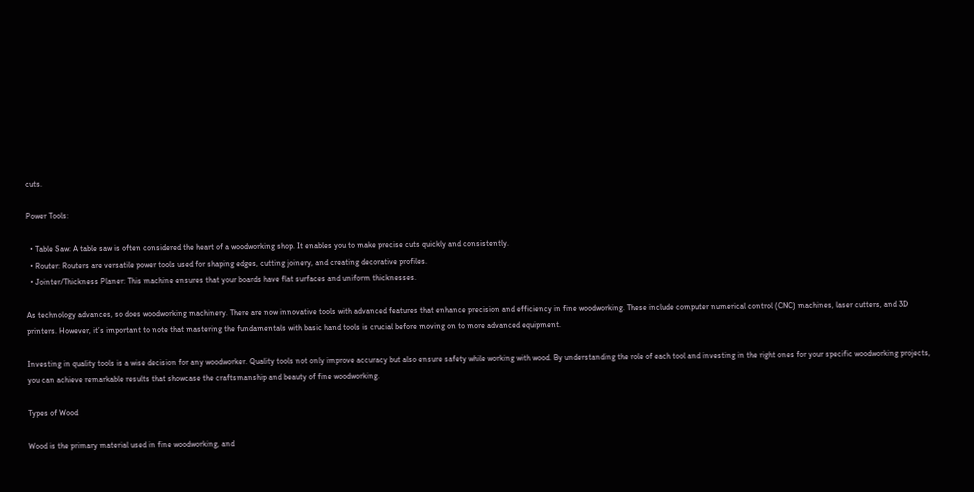cuts.

Power Tools:

  • Table Saw: A table saw is often considered the heart of a woodworking shop. It enables you to make precise cuts quickly and consistently.
  • Router: Routers are versatile power tools used for shaping edges, cutting joinery, and creating decorative profiles.
  • Jointer/Thickness Planer: This machine ensures that your boards have flat surfaces and uniform thicknesses.

As technology advances, so does woodworking machinery. There are now innovative tools with advanced features that enhance precision and efficiency in fine woodworking. These include computer numerical control (CNC) machines, laser cutters, and 3D printers. However, it’s important to note that mastering the fundamentals with basic hand tools is crucial before moving on to more advanced equipment.

Investing in quality tools is a wise decision for any woodworker. Quality tools not only improve accuracy but also ensure safety while working with wood. By understanding the role of each tool and investing in the right ones for your specific woodworking projects, you can achieve remarkable results that showcase the craftsmanship and beauty of fine woodworking.

Types of Wood

Wood is the primary material used in fine woodworking, and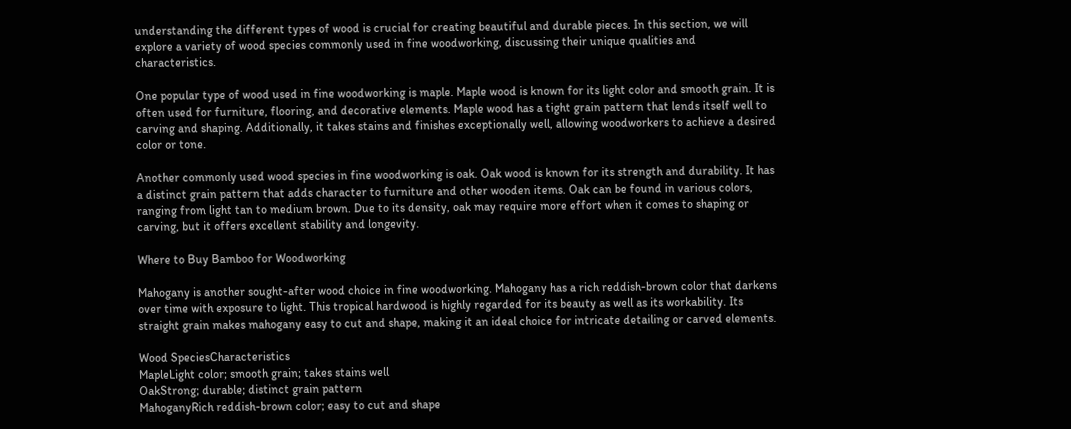understanding the different types of wood is crucial for creating beautiful and durable pieces. In this section, we will explore a variety of wood species commonly used in fine woodworking, discussing their unique qualities and characteristics.

One popular type of wood used in fine woodworking is maple. Maple wood is known for its light color and smooth grain. It is often used for furniture, flooring, and decorative elements. Maple wood has a tight grain pattern that lends itself well to carving and shaping. Additionally, it takes stains and finishes exceptionally well, allowing woodworkers to achieve a desired color or tone.

Another commonly used wood species in fine woodworking is oak. Oak wood is known for its strength and durability. It has a distinct grain pattern that adds character to furniture and other wooden items. Oak can be found in various colors, ranging from light tan to medium brown. Due to its density, oak may require more effort when it comes to shaping or carving, but it offers excellent stability and longevity.

Where to Buy Bamboo for Woodworking

Mahogany is another sought-after wood choice in fine woodworking. Mahogany has a rich reddish-brown color that darkens over time with exposure to light. This tropical hardwood is highly regarded for its beauty as well as its workability. Its straight grain makes mahogany easy to cut and shape, making it an ideal choice for intricate detailing or carved elements.

Wood SpeciesCharacteristics
MapleLight color; smooth grain; takes stains well
OakStrong; durable; distinct grain pattern
MahoganyRich reddish-brown color; easy to cut and shape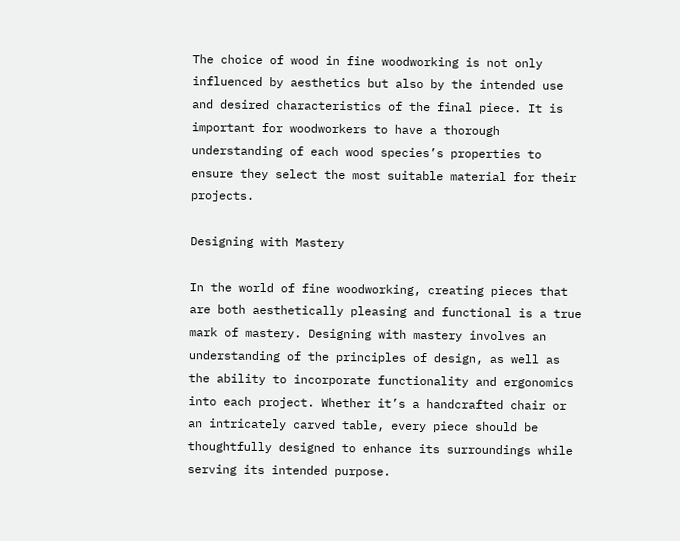The choice of wood in fine woodworking is not only influenced by aesthetics but also by the intended use and desired characteristics of the final piece. It is important for woodworkers to have a thorough understanding of each wood species’s properties to ensure they select the most suitable material for their projects.

Designing with Mastery

In the world of fine woodworking, creating pieces that are both aesthetically pleasing and functional is a true mark of mastery. Designing with mastery involves an understanding of the principles of design, as well as the ability to incorporate functionality and ergonomics into each project. Whether it’s a handcrafted chair or an intricately carved table, every piece should be thoughtfully designed to enhance its surroundings while serving its intended purpose.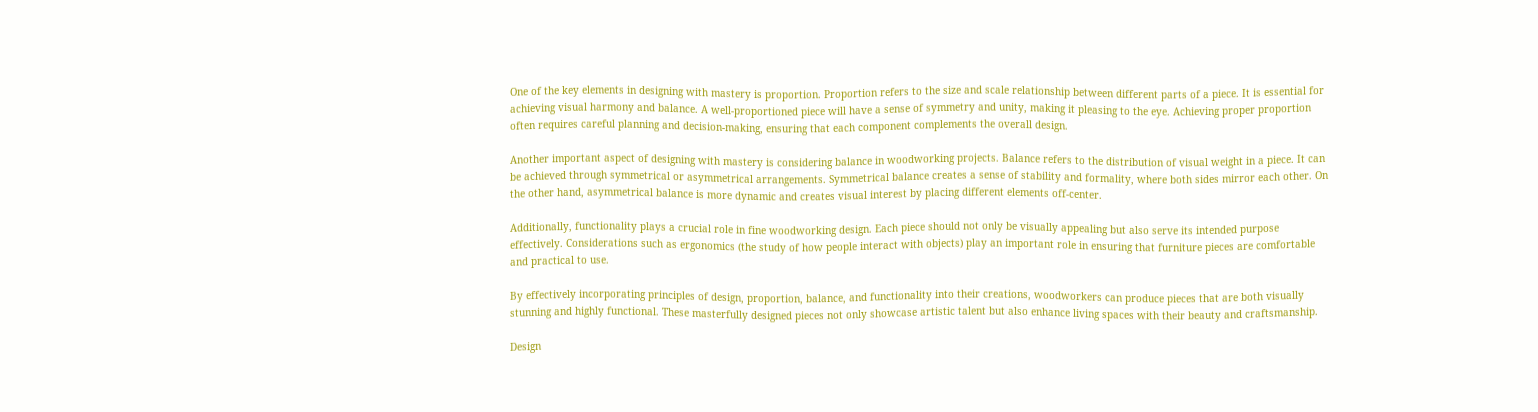One of the key elements in designing with mastery is proportion. Proportion refers to the size and scale relationship between different parts of a piece. It is essential for achieving visual harmony and balance. A well-proportioned piece will have a sense of symmetry and unity, making it pleasing to the eye. Achieving proper proportion often requires careful planning and decision-making, ensuring that each component complements the overall design.

Another important aspect of designing with mastery is considering balance in woodworking projects. Balance refers to the distribution of visual weight in a piece. It can be achieved through symmetrical or asymmetrical arrangements. Symmetrical balance creates a sense of stability and formality, where both sides mirror each other. On the other hand, asymmetrical balance is more dynamic and creates visual interest by placing different elements off-center.

Additionally, functionality plays a crucial role in fine woodworking design. Each piece should not only be visually appealing but also serve its intended purpose effectively. Considerations such as ergonomics (the study of how people interact with objects) play an important role in ensuring that furniture pieces are comfortable and practical to use.

By effectively incorporating principles of design, proportion, balance, and functionality into their creations, woodworkers can produce pieces that are both visually stunning and highly functional. These masterfully designed pieces not only showcase artistic talent but also enhance living spaces with their beauty and craftsmanship.

Design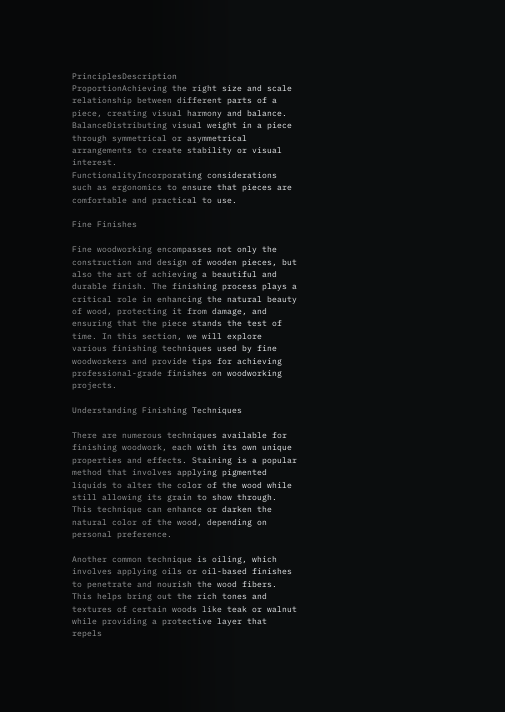PrinciplesDescription
ProportionAchieving the right size and scale relationship between different parts of a piece, creating visual harmony and balance.
BalanceDistributing visual weight in a piece through symmetrical or asymmetrical arrangements to create stability or visual interest.
FunctionalityIncorporating considerations such as ergonomics to ensure that pieces are comfortable and practical to use.

Fine Finishes

Fine woodworking encompasses not only the construction and design of wooden pieces, but also the art of achieving a beautiful and durable finish. The finishing process plays a critical role in enhancing the natural beauty of wood, protecting it from damage, and ensuring that the piece stands the test of time. In this section, we will explore various finishing techniques used by fine woodworkers and provide tips for achieving professional-grade finishes on woodworking projects.

Understanding Finishing Techniques

There are numerous techniques available for finishing woodwork, each with its own unique properties and effects. Staining is a popular method that involves applying pigmented liquids to alter the color of the wood while still allowing its grain to show through. This technique can enhance or darken the natural color of the wood, depending on personal preference.

Another common technique is oiling, which involves applying oils or oil-based finishes to penetrate and nourish the wood fibers. This helps bring out the rich tones and textures of certain woods like teak or walnut while providing a protective layer that repels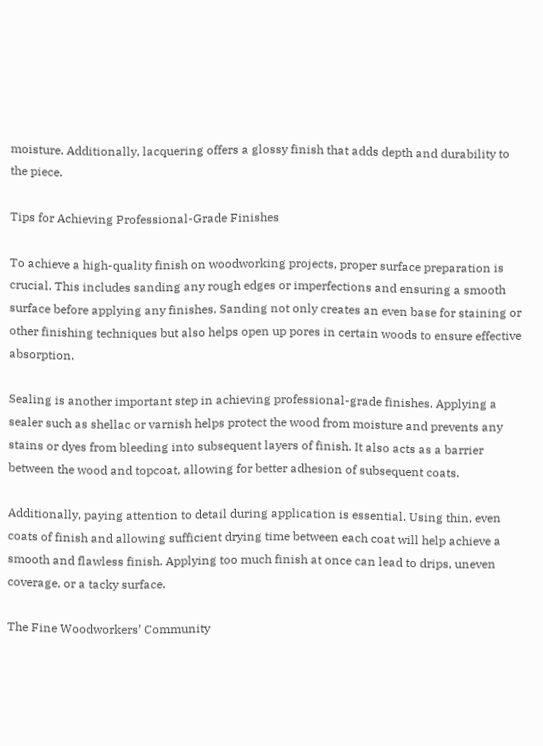moisture. Additionally, lacquering offers a glossy finish that adds depth and durability to the piece.

Tips for Achieving Professional-Grade Finishes

To achieve a high-quality finish on woodworking projects, proper surface preparation is crucial. This includes sanding any rough edges or imperfections and ensuring a smooth surface before applying any finishes. Sanding not only creates an even base for staining or other finishing techniques but also helps open up pores in certain woods to ensure effective absorption.

Sealing is another important step in achieving professional-grade finishes. Applying a sealer such as shellac or varnish helps protect the wood from moisture and prevents any stains or dyes from bleeding into subsequent layers of finish. It also acts as a barrier between the wood and topcoat, allowing for better adhesion of subsequent coats.

Additionally, paying attention to detail during application is essential. Using thin, even coats of finish and allowing sufficient drying time between each coat will help achieve a smooth and flawless finish. Applying too much finish at once can lead to drips, uneven coverage, or a tacky surface.

The Fine Woodworkers’ Community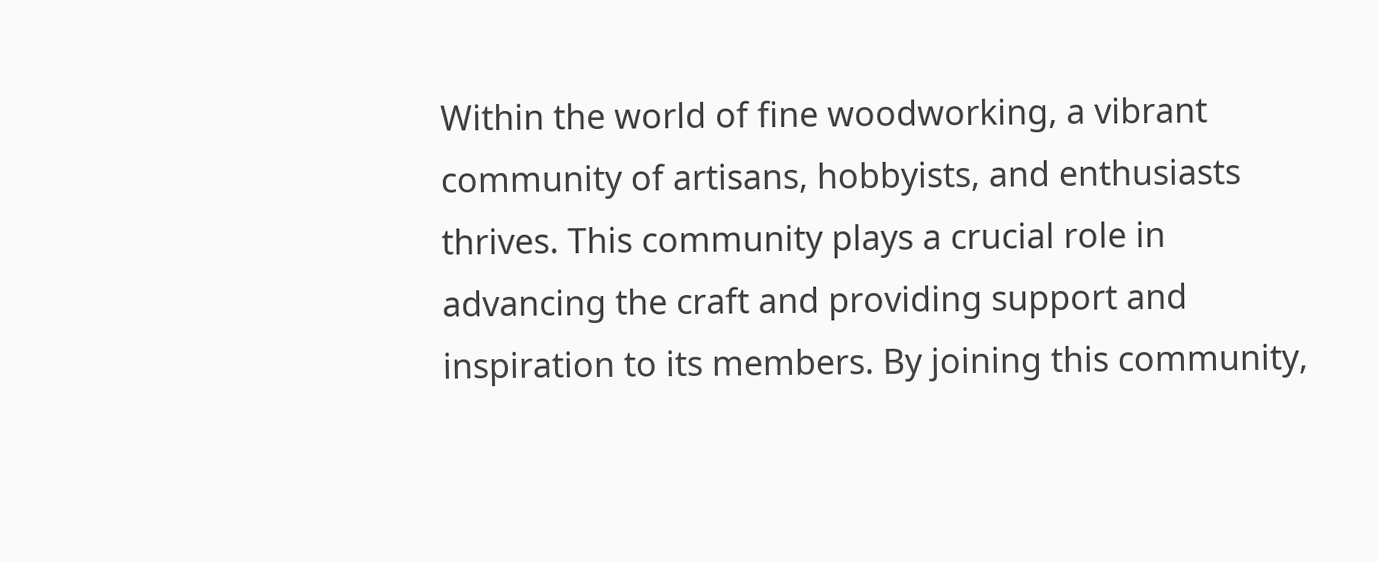Within the world of fine woodworking, a vibrant community of artisans, hobbyists, and enthusiasts thrives. This community plays a crucial role in advancing the craft and providing support and inspiration to its members. By joining this community,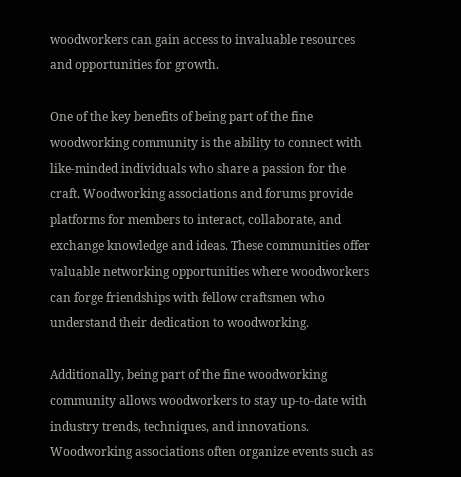woodworkers can gain access to invaluable resources and opportunities for growth.

One of the key benefits of being part of the fine woodworking community is the ability to connect with like-minded individuals who share a passion for the craft. Woodworking associations and forums provide platforms for members to interact, collaborate, and exchange knowledge and ideas. These communities offer valuable networking opportunities where woodworkers can forge friendships with fellow craftsmen who understand their dedication to woodworking.

Additionally, being part of the fine woodworking community allows woodworkers to stay up-to-date with industry trends, techniques, and innovations. Woodworking associations often organize events such as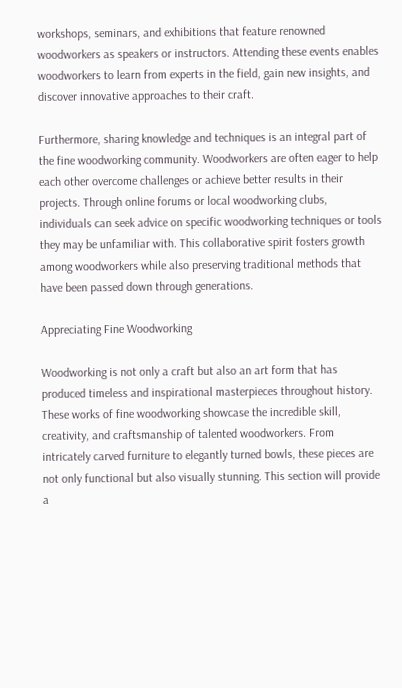workshops, seminars, and exhibitions that feature renowned woodworkers as speakers or instructors. Attending these events enables woodworkers to learn from experts in the field, gain new insights, and discover innovative approaches to their craft.

Furthermore, sharing knowledge and techniques is an integral part of the fine woodworking community. Woodworkers are often eager to help each other overcome challenges or achieve better results in their projects. Through online forums or local woodworking clubs, individuals can seek advice on specific woodworking techniques or tools they may be unfamiliar with. This collaborative spirit fosters growth among woodworkers while also preserving traditional methods that have been passed down through generations.

Appreciating Fine Woodworking

Woodworking is not only a craft but also an art form that has produced timeless and inspirational masterpieces throughout history. These works of fine woodworking showcase the incredible skill, creativity, and craftsmanship of talented woodworkers. From intricately carved furniture to elegantly turned bowls, these pieces are not only functional but also visually stunning. This section will provide a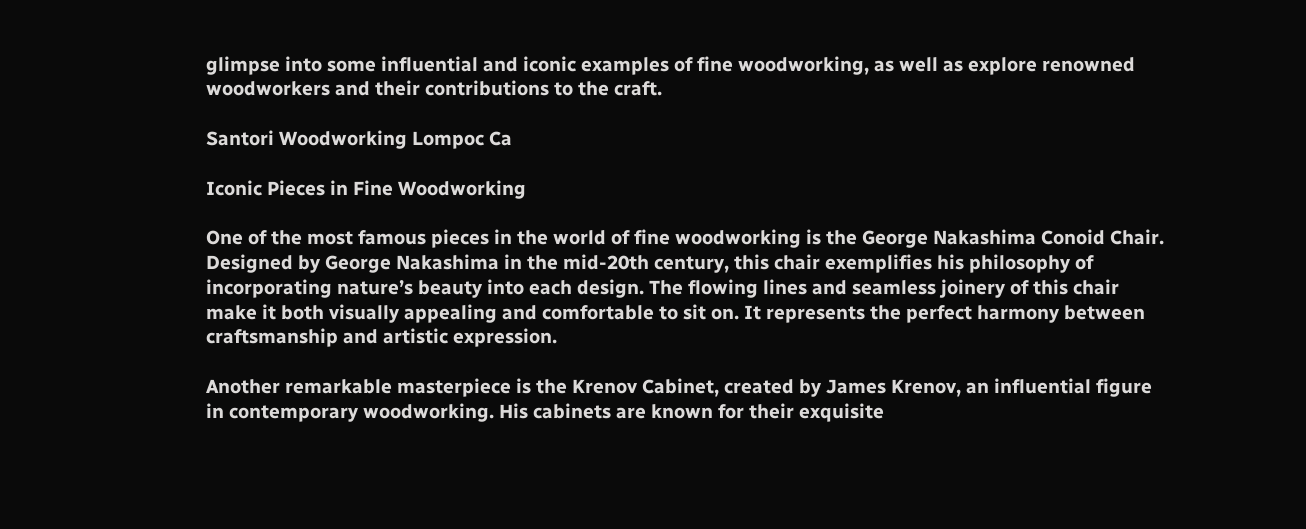glimpse into some influential and iconic examples of fine woodworking, as well as explore renowned woodworkers and their contributions to the craft.

Santori Woodworking Lompoc Ca

Iconic Pieces in Fine Woodworking

One of the most famous pieces in the world of fine woodworking is the George Nakashima Conoid Chair. Designed by George Nakashima in the mid-20th century, this chair exemplifies his philosophy of incorporating nature’s beauty into each design. The flowing lines and seamless joinery of this chair make it both visually appealing and comfortable to sit on. It represents the perfect harmony between craftsmanship and artistic expression.

Another remarkable masterpiece is the Krenov Cabinet, created by James Krenov, an influential figure in contemporary woodworking. His cabinets are known for their exquisite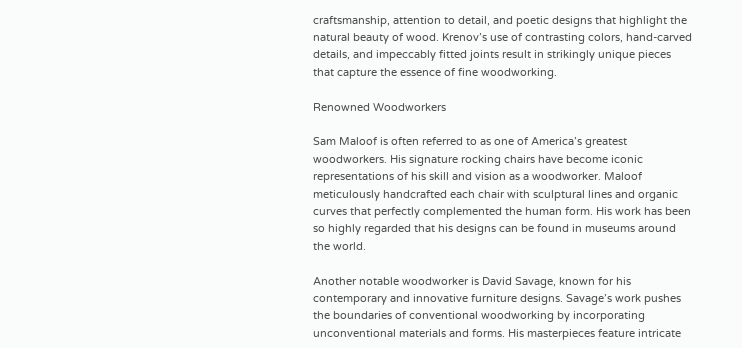craftsmanship, attention to detail, and poetic designs that highlight the natural beauty of wood. Krenov’s use of contrasting colors, hand-carved details, and impeccably fitted joints result in strikingly unique pieces that capture the essence of fine woodworking.

Renowned Woodworkers

Sam Maloof is often referred to as one of America’s greatest woodworkers. His signature rocking chairs have become iconic representations of his skill and vision as a woodworker. Maloof meticulously handcrafted each chair with sculptural lines and organic curves that perfectly complemented the human form. His work has been so highly regarded that his designs can be found in museums around the world.

Another notable woodworker is David Savage, known for his contemporary and innovative furniture designs. Savage’s work pushes the boundaries of conventional woodworking by incorporating unconventional materials and forms. His masterpieces feature intricate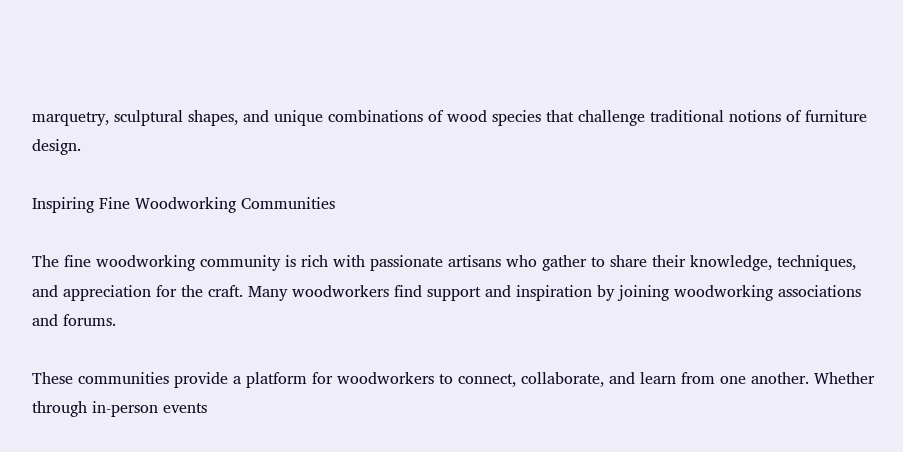marquetry, sculptural shapes, and unique combinations of wood species that challenge traditional notions of furniture design.

Inspiring Fine Woodworking Communities

The fine woodworking community is rich with passionate artisans who gather to share their knowledge, techniques, and appreciation for the craft. Many woodworkers find support and inspiration by joining woodworking associations and forums.

These communities provide a platform for woodworkers to connect, collaborate, and learn from one another. Whether through in-person events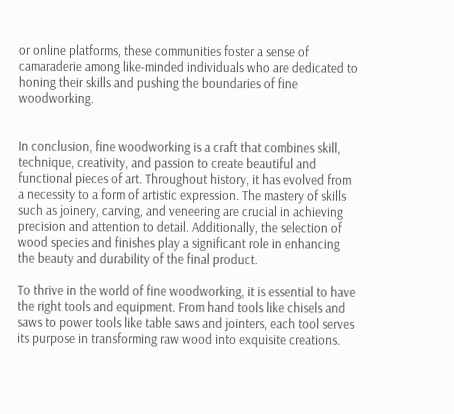or online platforms, these communities foster a sense of camaraderie among like-minded individuals who are dedicated to honing their skills and pushing the boundaries of fine woodworking.


In conclusion, fine woodworking is a craft that combines skill, technique, creativity, and passion to create beautiful and functional pieces of art. Throughout history, it has evolved from a necessity to a form of artistic expression. The mastery of skills such as joinery, carving, and veneering are crucial in achieving precision and attention to detail. Additionally, the selection of wood species and finishes play a significant role in enhancing the beauty and durability of the final product.

To thrive in the world of fine woodworking, it is essential to have the right tools and equipment. From hand tools like chisels and saws to power tools like table saws and jointers, each tool serves its purpose in transforming raw wood into exquisite creations.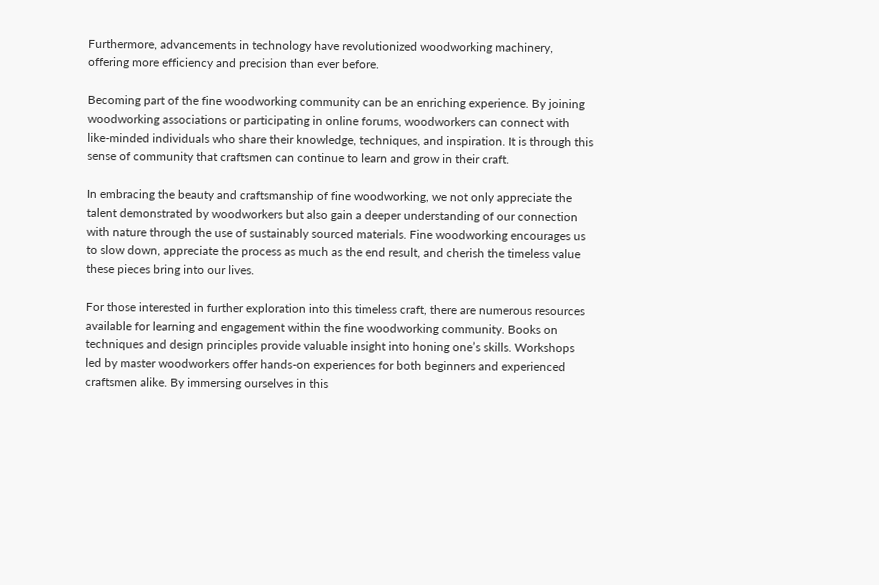Furthermore, advancements in technology have revolutionized woodworking machinery, offering more efficiency and precision than ever before.

Becoming part of the fine woodworking community can be an enriching experience. By joining woodworking associations or participating in online forums, woodworkers can connect with like-minded individuals who share their knowledge, techniques, and inspiration. It is through this sense of community that craftsmen can continue to learn and grow in their craft.

In embracing the beauty and craftsmanship of fine woodworking, we not only appreciate the talent demonstrated by woodworkers but also gain a deeper understanding of our connection with nature through the use of sustainably sourced materials. Fine woodworking encourages us to slow down, appreciate the process as much as the end result, and cherish the timeless value these pieces bring into our lives.

For those interested in further exploration into this timeless craft, there are numerous resources available for learning and engagement within the fine woodworking community. Books on techniques and design principles provide valuable insight into honing one’s skills. Workshops led by master woodworkers offer hands-on experiences for both beginners and experienced craftsmen alike. By immersing ourselves in this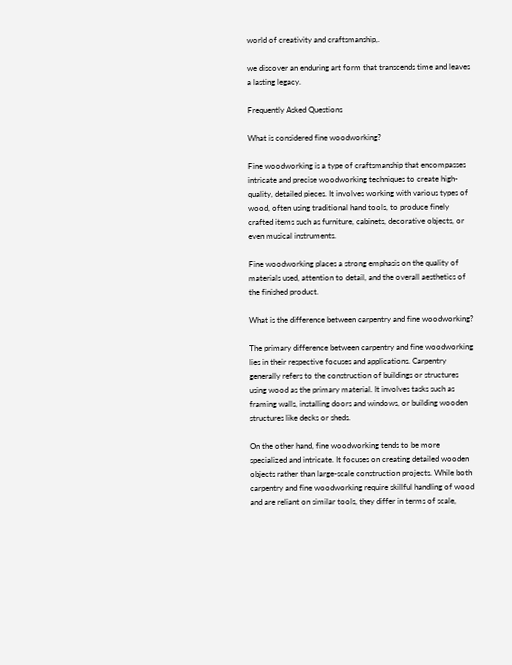world of creativity and craftsmanship,.

we discover an enduring art form that transcends time and leaves a lasting legacy.

Frequently Asked Questions

What is considered fine woodworking?

Fine woodworking is a type of craftsmanship that encompasses intricate and precise woodworking techniques to create high-quality, detailed pieces. It involves working with various types of wood, often using traditional hand tools, to produce finely crafted items such as furniture, cabinets, decorative objects, or even musical instruments.

Fine woodworking places a strong emphasis on the quality of materials used, attention to detail, and the overall aesthetics of the finished product.

What is the difference between carpentry and fine woodworking?

The primary difference between carpentry and fine woodworking lies in their respective focuses and applications. Carpentry generally refers to the construction of buildings or structures using wood as the primary material. It involves tasks such as framing walls, installing doors and windows, or building wooden structures like decks or sheds.

On the other hand, fine woodworking tends to be more specialized and intricate. It focuses on creating detailed wooden objects rather than large-scale construction projects. While both carpentry and fine woodworking require skillful handling of wood and are reliant on similar tools, they differ in terms of scale,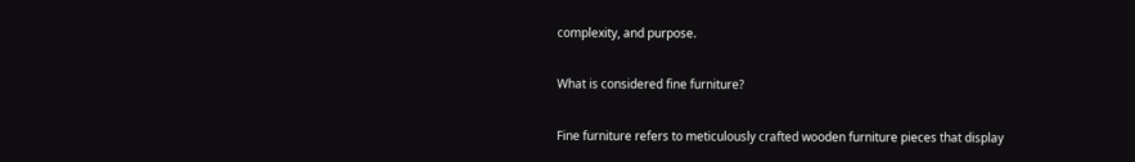complexity, and purpose.

What is considered fine furniture?

Fine furniture refers to meticulously crafted wooden furniture pieces that display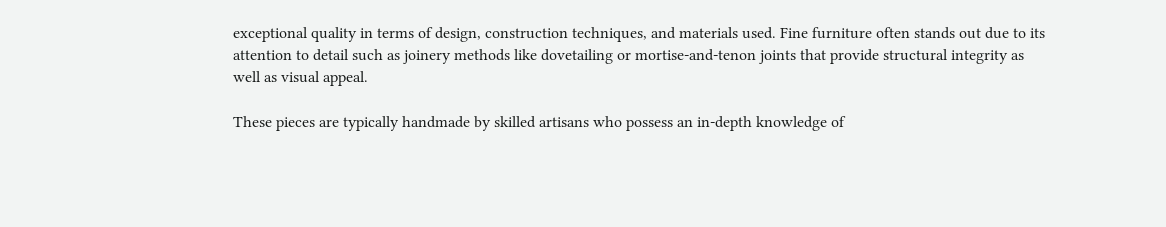exceptional quality in terms of design, construction techniques, and materials used. Fine furniture often stands out due to its attention to detail such as joinery methods like dovetailing or mortise-and-tenon joints that provide structural integrity as well as visual appeal.

These pieces are typically handmade by skilled artisans who possess an in-depth knowledge of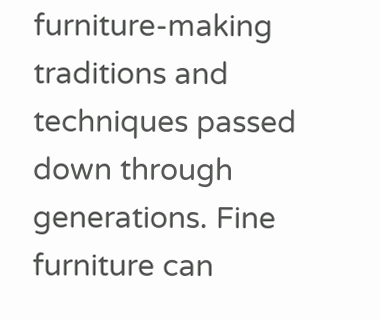furniture-making traditions and techniques passed down through generations. Fine furniture can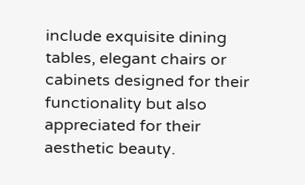include exquisite dining tables, elegant chairs or cabinets designed for their functionality but also appreciated for their aesthetic beauty.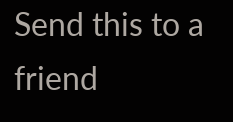Send this to a friend